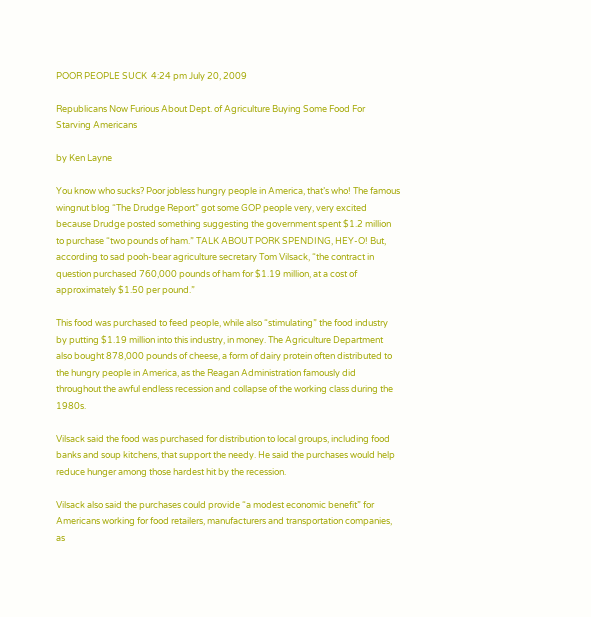POOR PEOPLE SUCK  4:24 pm July 20, 2009

Republicans Now Furious About Dept. of Agriculture Buying Some Food For Starving Americans

by Ken Layne

You know who sucks? Poor jobless hungry people in America, that’s who! The famous wingnut blog “The Drudge Report” got some GOP people very, very excited because Drudge posted something suggesting the government spent $1.2 million to purchase “two pounds of ham.” TALK ABOUT PORK SPENDING, HEY-O! But, according to sad pooh-bear agriculture secretary Tom Vilsack, “the contract in question purchased 760,000 pounds of ham for $1.19 million, at a cost of approximately $1.50 per pound.”

This food was purchased to feed people, while also “stimulating” the food industry by putting $1.19 million into this industry, in money. The Agriculture Department also bought 878,000 pounds of cheese, a form of dairy protein often distributed to the hungry people in America, as the Reagan Administration famously did throughout the awful endless recession and collapse of the working class during the 1980s.

Vilsack said the food was purchased for distribution to local groups, including food banks and soup kitchens, that support the needy. He said the purchases would help reduce hunger among those hardest hit by the recession.

Vilsack also said the purchases could provide “a modest economic benefit” for Americans working for food retailers, manufacturers and transportation companies, as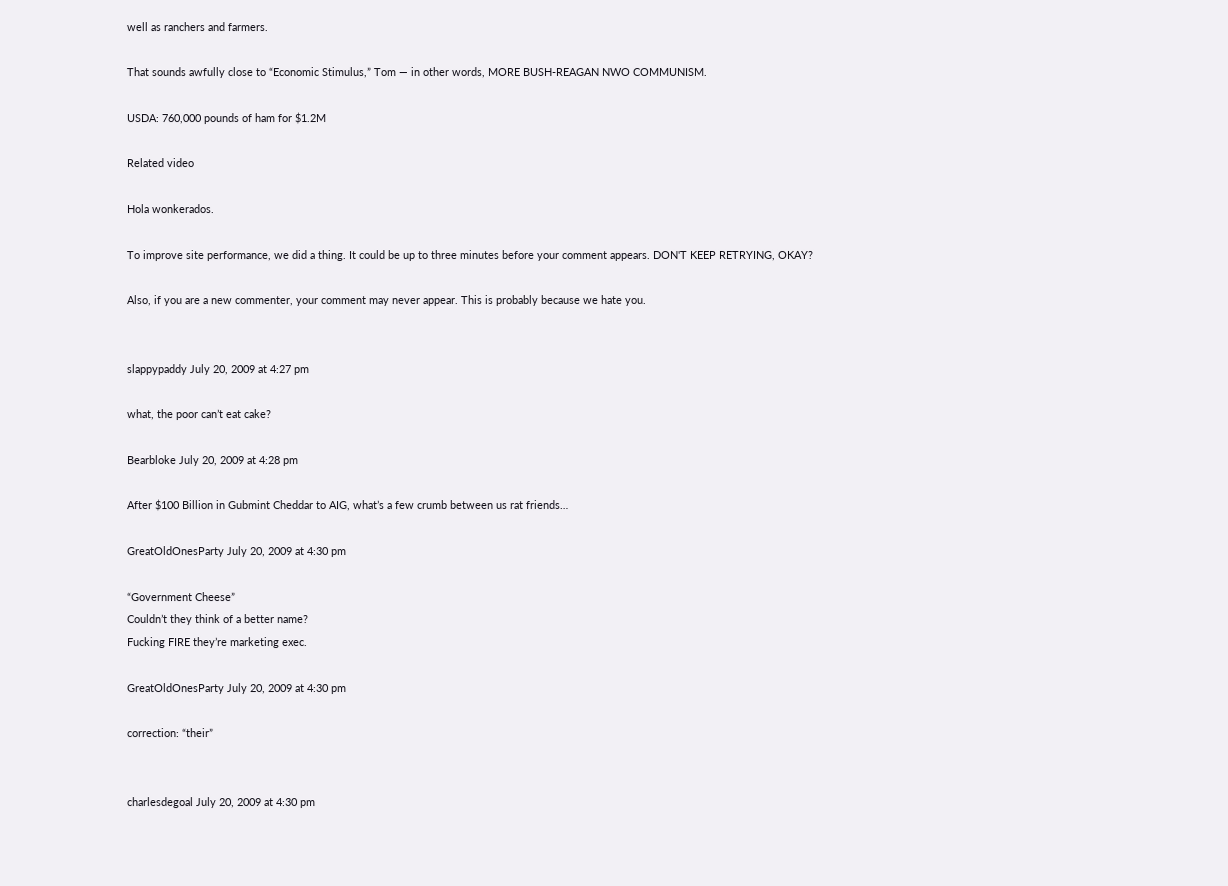well as ranchers and farmers.

That sounds awfully close to “Economic Stimulus,” Tom — in other words, MORE BUSH-REAGAN NWO COMMUNISM.

USDA: 760,000 pounds of ham for $1.2M

Related video

Hola wonkerados.

To improve site performance, we did a thing. It could be up to three minutes before your comment appears. DON'T KEEP RETRYING, OKAY?

Also, if you are a new commenter, your comment may never appear. This is probably because we hate you.


slappypaddy July 20, 2009 at 4:27 pm

what, the poor can’t eat cake?

Bearbloke July 20, 2009 at 4:28 pm

After $100 Billion in Gubmint Cheddar to AIG, what’s a few crumb between us rat friends…

GreatOldOnesParty July 20, 2009 at 4:30 pm

“Government Cheese”
Couldn’t they think of a better name?
Fucking FIRE they’re marketing exec.

GreatOldOnesParty July 20, 2009 at 4:30 pm

correction: “their”


charlesdegoal July 20, 2009 at 4:30 pm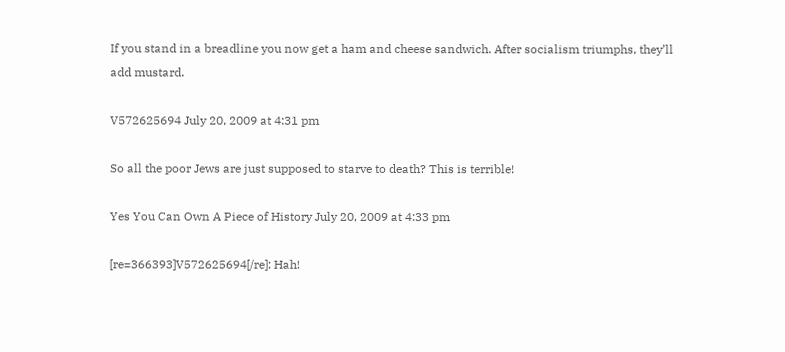If you stand in a breadline you now get a ham and cheese sandwich. After socialism triumphs, they’ll add mustard.

V572625694 July 20, 2009 at 4:31 pm

So all the poor Jews are just supposed to starve to death? This is terrible!

Yes You Can Own A Piece of History July 20, 2009 at 4:33 pm

[re=366393]V572625694[/re]: Hah!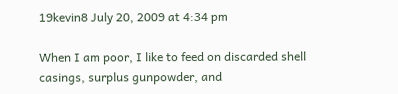19kevin8 July 20, 2009 at 4:34 pm

When I am poor, I like to feed on discarded shell casings, surplus gunpowder, and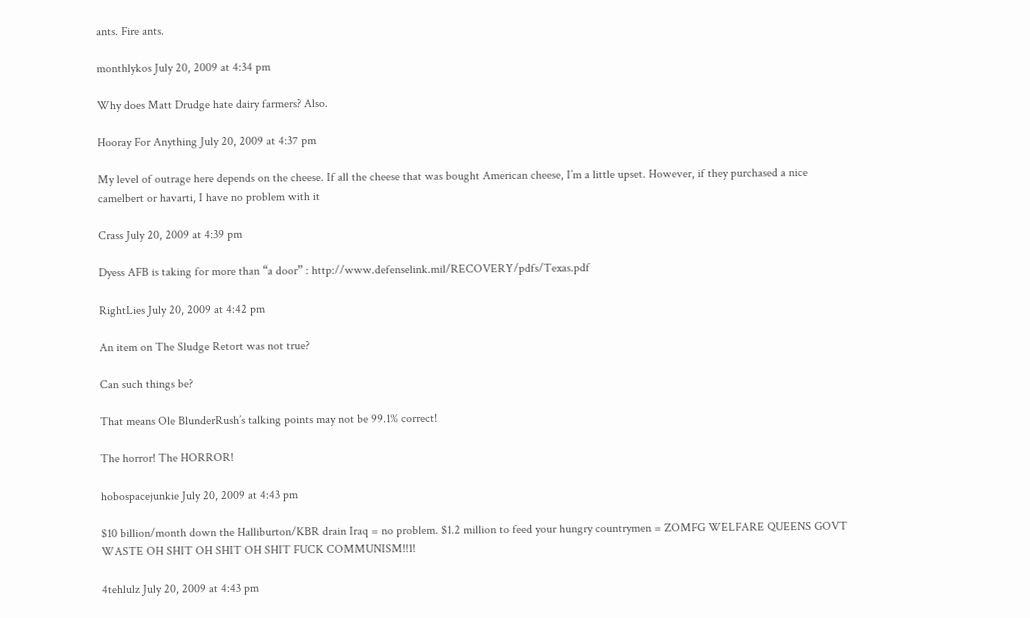ants. Fire ants.

monthlykos July 20, 2009 at 4:34 pm

Why does Matt Drudge hate dairy farmers? Also.

Hooray For Anything July 20, 2009 at 4:37 pm

My level of outrage here depends on the cheese. If all the cheese that was bought American cheese, I’m a little upset. However, if they purchased a nice camelbert or havarti, I have no problem with it

Crass July 20, 2009 at 4:39 pm

Dyess AFB is taking for more than “a door” : http://www.defenselink.mil/RECOVERY/pdfs/Texas.pdf

RightLies July 20, 2009 at 4:42 pm

An item on The Sludge Retort was not true?

Can such things be?

That means Ole BlunderRush’s talking points may not be 99.1% correct!

The horror! The HORROR!

hobospacejunkie July 20, 2009 at 4:43 pm

$10 billion/month down the Halliburton/KBR drain Iraq = no problem. $1.2 million to feed your hungry countrymen = ZOMFG WELFARE QUEENS GOVT WASTE OH SHIT OH SHIT OH SHIT FUCK COMMUNISM!!1!

4tehlulz July 20, 2009 at 4:43 pm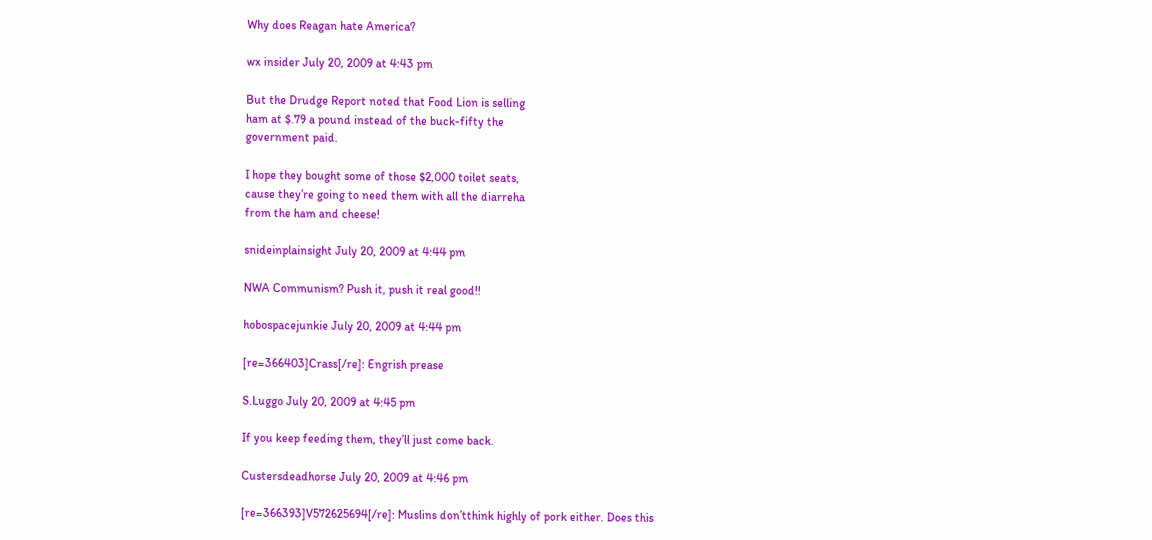Why does Reagan hate America?

wx insider July 20, 2009 at 4:43 pm

But the Drudge Report noted that Food Lion is selling
ham at $.79 a pound instead of the buck-fifty the
government paid.

I hope they bought some of those $2,000 toilet seats,
cause they’re going to need them with all the diarreha
from the ham and cheese!

snideinplainsight July 20, 2009 at 4:44 pm

NWA Communism? Push it, push it real good!!

hobospacejunkie July 20, 2009 at 4:44 pm

[re=366403]Crass[/re]: Engrish prease

S.Luggo July 20, 2009 at 4:45 pm

If you keep feeding them, they’ll just come back.

Custersdeadhorse July 20, 2009 at 4:46 pm

[re=366393]V572625694[/re]: Muslins don’tthink highly of pork either. Does this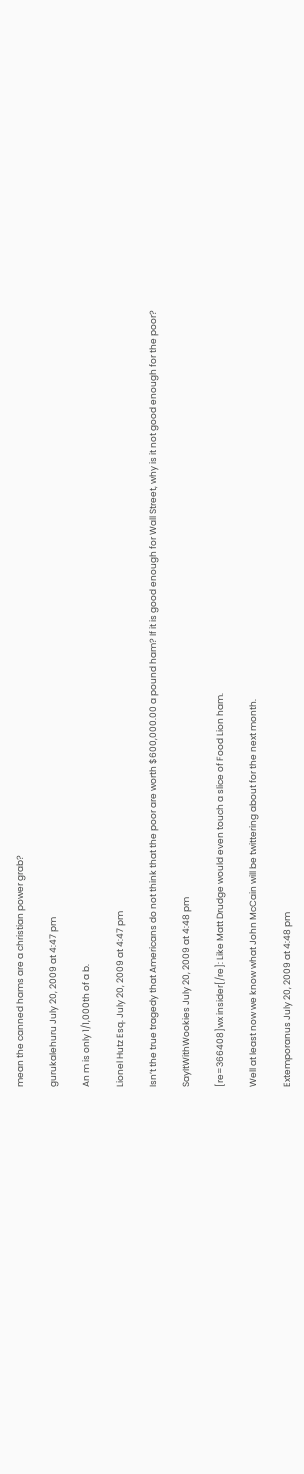mean the canned hams are a christian power grab?

gurukalehuru July 20, 2009 at 4:47 pm

An m is only 1/1,000th of a b.

Lionel Hutz Esq. July 20, 2009 at 4:47 pm

Isn’t the true tragedy that Americans do not think that the poor are worth $600,000.00 a pound ham? If it is good enough for Wall Street, why is it not good enough for the poor?

SayItWithWookies July 20, 2009 at 4:48 pm

[re=366408]wx insider[/re]: Like Matt Drudge would even touch a slice of Food Lion ham.

Well at least now we know what John McCain will be twittering about for the next month.

Extemporanus July 20, 2009 at 4:48 pm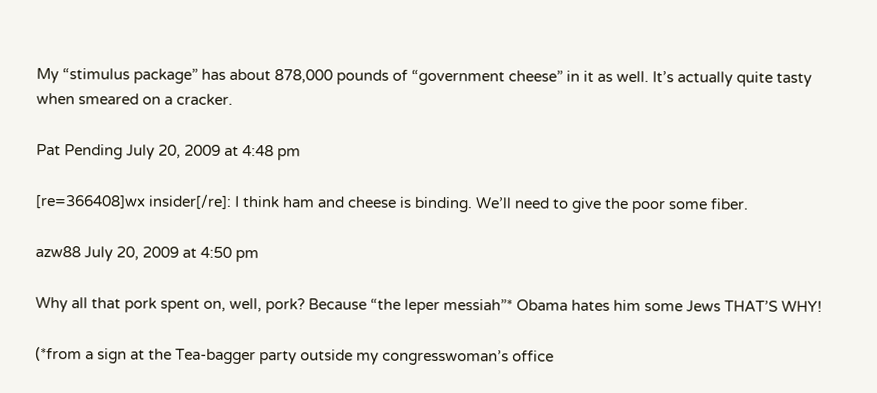My “stimulus package” has about 878,000 pounds of “government cheese” in it as well. It’s actually quite tasty when smeared on a cracker.

Pat Pending July 20, 2009 at 4:48 pm

[re=366408]wx insider[/re]: I think ham and cheese is binding. We’ll need to give the poor some fiber.

azw88 July 20, 2009 at 4:50 pm

Why all that pork spent on, well, pork? Because “the leper messiah”* Obama hates him some Jews THAT’S WHY!

(*from a sign at the Tea-bagger party outside my congresswoman’s office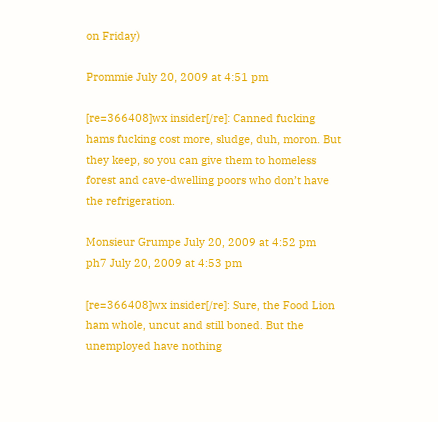on Friday)

Prommie July 20, 2009 at 4:51 pm

[re=366408]wx insider[/re]: Canned fucking hams fucking cost more, sludge, duh, moron. But they keep, so you can give them to homeless forest and cave-dwelling poors who don’t have the refrigeration.

Monsieur Grumpe July 20, 2009 at 4:52 pm
ph7 July 20, 2009 at 4:53 pm

[re=366408]wx insider[/re]: Sure, the Food Lion ham whole, uncut and still boned. But the unemployed have nothing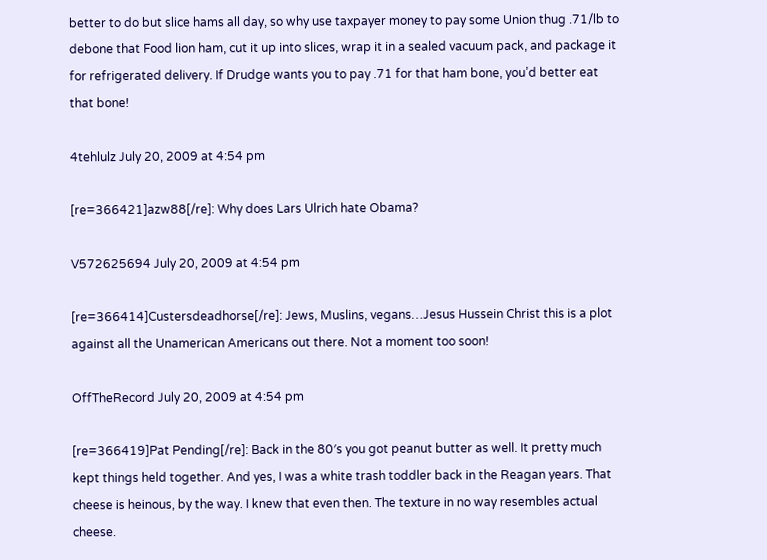better to do but slice hams all day, so why use taxpayer money to pay some Union thug .71/lb to debone that Food lion ham, cut it up into slices, wrap it in a sealed vacuum pack, and package it for refrigerated delivery. If Drudge wants you to pay .71 for that ham bone, you’d better eat that bone!

4tehlulz July 20, 2009 at 4:54 pm

[re=366421]azw88[/re]: Why does Lars Ulrich hate Obama?

V572625694 July 20, 2009 at 4:54 pm

[re=366414]Custersdeadhorse[/re]: Jews, Muslins, vegans…Jesus Hussein Christ this is a plot against all the Unamerican Americans out there. Not a moment too soon!

OffTheRecord July 20, 2009 at 4:54 pm

[re=366419]Pat Pending[/re]: Back in the 80′s you got peanut butter as well. It pretty much kept things held together. And yes, I was a white trash toddler back in the Reagan years. That cheese is heinous, by the way. I knew that even then. The texture in no way resembles actual cheese.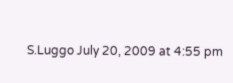S.Luggo July 20, 2009 at 4:55 pm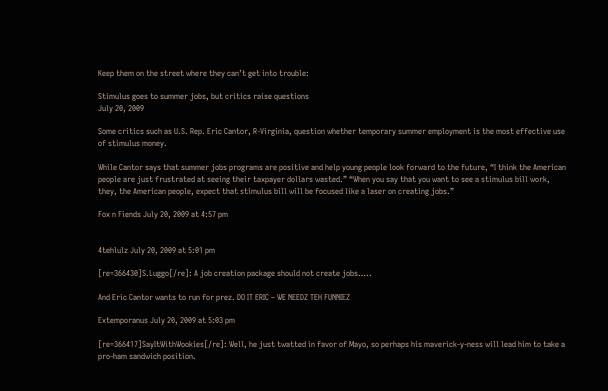Keep them on the street where they can’t get into trouble:

Stimulus goes to summer jobs, but critics raise questions
July 20, 2009

Some critics such as U.S. Rep. Eric Cantor, R-Virginia, question whether temporary summer employment is the most effective use of stimulus money.

While Cantor says that summer jobs programs are positive and help young people look forward to the future, “I think the American people are just frustrated at seeing their taxpayer dollars wasted.” “When you say that you want to see a stimulus bill work, they, the American people, expect that stimulus bill will be focused like a laser on creating jobs.”

Fox n Fiends July 20, 2009 at 4:57 pm


4tehlulz July 20, 2009 at 5:01 pm

[re=366430]S.Luggo[/re]: A job creation package should not create jobs…..

And Eric Cantor wants to run for prez. DO IT ERIC – WE NEEDZ TEH FUNNIEZ

Extemporanus July 20, 2009 at 5:03 pm

[re=366417]SayItWithWookies[/re]: Well, he just twatted in favor of Mayo, so perhaps his maverick-y-ness will lead him to take a pro-ham sandwich position.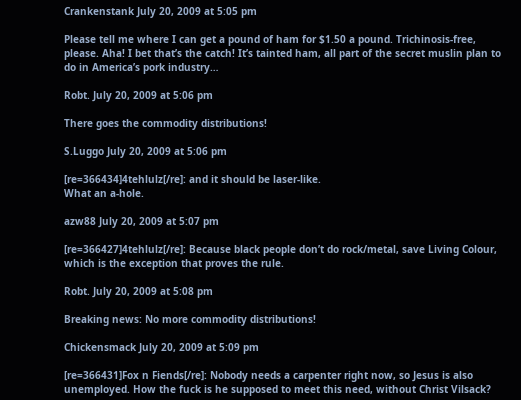Crankenstank July 20, 2009 at 5:05 pm

Please tell me where I can get a pound of ham for $1.50 a pound. Trichinosis-free, please. Aha! I bet that’s the catch! It’s tainted ham, all part of the secret muslin plan to do in America’s pork industry…

Robt. July 20, 2009 at 5:06 pm

There goes the commodity distributions!

S.Luggo July 20, 2009 at 5:06 pm

[re=366434]4tehlulz[/re]: and it should be laser-like.
What an a-hole.

azw88 July 20, 2009 at 5:07 pm

[re=366427]4tehlulz[/re]: Because black people don’t do rock/metal, save Living Colour, which is the exception that proves the rule.

Robt. July 20, 2009 at 5:08 pm

Breaking news: No more commodity distributions!

Chickensmack July 20, 2009 at 5:09 pm

[re=366431]Fox n Fiends[/re]: Nobody needs a carpenter right now, so Jesus is also unemployed. How the fuck is he supposed to meet this need, without Christ Vilsack?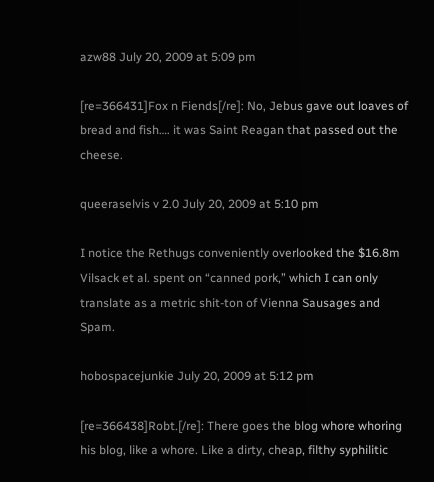azw88 July 20, 2009 at 5:09 pm

[re=366431]Fox n Fiends[/re]: No, Jebus gave out loaves of bread and fish…. it was Saint Reagan that passed out the cheese.

queeraselvis v 2.0 July 20, 2009 at 5:10 pm

I notice the Rethugs conveniently overlooked the $16.8m Vilsack et al. spent on “canned pork,” which I can only translate as a metric shit-ton of Vienna Sausages and Spam.

hobospacejunkie July 20, 2009 at 5:12 pm

[re=366438]Robt.[/re]: There goes the blog whore whoring his blog, like a whore. Like a dirty, cheap, filthy syphilitic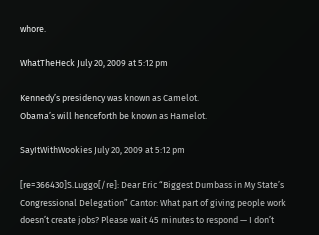whore.

WhatTheHeck July 20, 2009 at 5:12 pm

Kennedy’s presidency was known as Camelot.
Obama’s will henceforth be known as Hamelot.

SayItWithWookies July 20, 2009 at 5:12 pm

[re=366430]S.Luggo[/re]: Dear Eric “Biggest Dumbass in My State’s Congressional Delegation” Cantor: What part of giving people work doesn’t create jobs? Please wait 45 minutes to respond — I don’t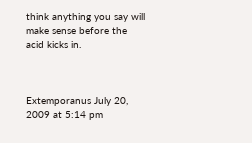think anything you say will make sense before the acid kicks in.



Extemporanus July 20, 2009 at 5:14 pm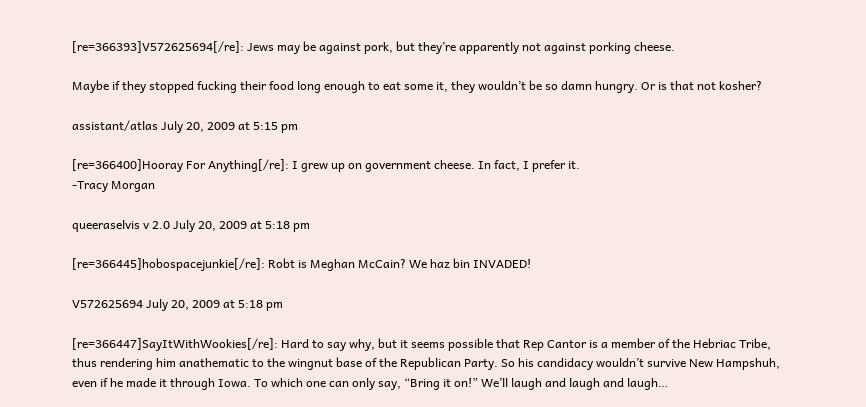[re=366393]V572625694[/re]: Jews may be against pork, but they’re apparently not against porking cheese.

Maybe if they stopped fucking their food long enough to eat some it, they wouldn’t be so damn hungry. Or is that not kosher?

assistant/atlas July 20, 2009 at 5:15 pm

[re=366400]Hooray For Anything[/re]: I grew up on government cheese. In fact, I prefer it.
-Tracy Morgan

queeraselvis v 2.0 July 20, 2009 at 5:18 pm

[re=366445]hobospacejunkie[/re]: Robt is Meghan McCain? We haz bin INVADED!

V572625694 July 20, 2009 at 5:18 pm

[re=366447]SayItWithWookies[/re]: Hard to say why, but it seems possible that Rep Cantor is a member of the Hebriac Tribe, thus rendering him anathematic to the wingnut base of the Republican Party. So his candidacy wouldn’t survive New Hampshuh, even if he made it through Iowa. To which one can only say, “Bring it on!” We’ll laugh and laugh and laugh…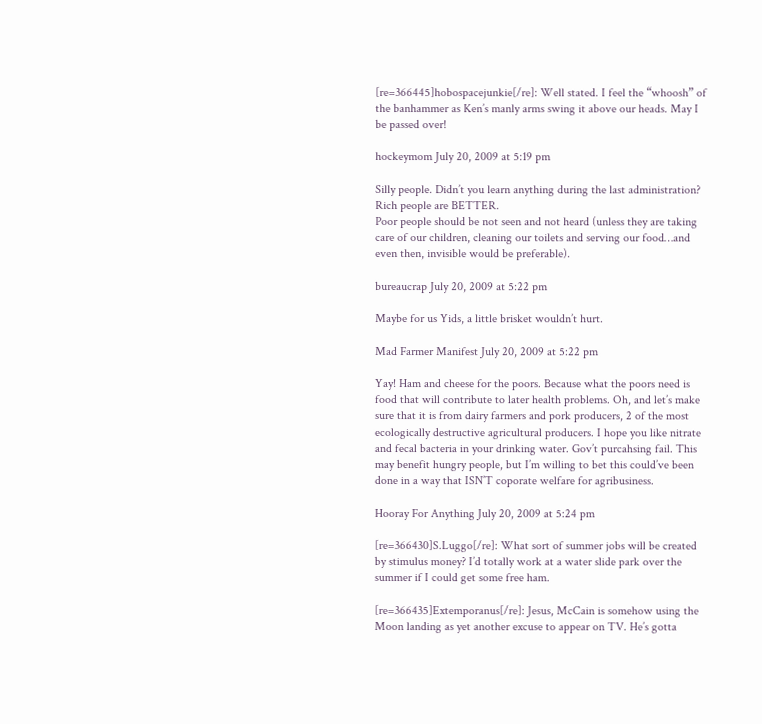[re=366445]hobospacejunkie[/re]: Well stated. I feel the “whoosh” of the banhammer as Ken’s manly arms swing it above our heads. May I be passed over!

hockeymom July 20, 2009 at 5:19 pm

Silly people. Didn’t you learn anything during the last administration? Rich people are BETTER.
Poor people should be not seen and not heard (unless they are taking care of our children, cleaning our toilets and serving our food…and even then, invisible would be preferable).

bureaucrap July 20, 2009 at 5:22 pm

Maybe for us Yids, a little brisket wouldn’t hurt.

Mad Farmer Manifest July 20, 2009 at 5:22 pm

Yay! Ham and cheese for the poors. Because what the poors need is food that will contribute to later health problems. Oh, and let’s make sure that it is from dairy farmers and pork producers, 2 of the most ecologically destructive agricultural producers. I hope you like nitrate and fecal bacteria in your drinking water. Gov’t purcahsing fail. This may benefit hungry people, but I’m willing to bet this could’ve been done in a way that ISN’T coporate welfare for agribusiness.

Hooray For Anything July 20, 2009 at 5:24 pm

[re=366430]S.Luggo[/re]: What sort of summer jobs will be created by stimulus money? I’d totally work at a water slide park over the summer if I could get some free ham.

[re=366435]Extemporanus[/re]: Jesus, McCain is somehow using the Moon landing as yet another excuse to appear on TV. He’s gotta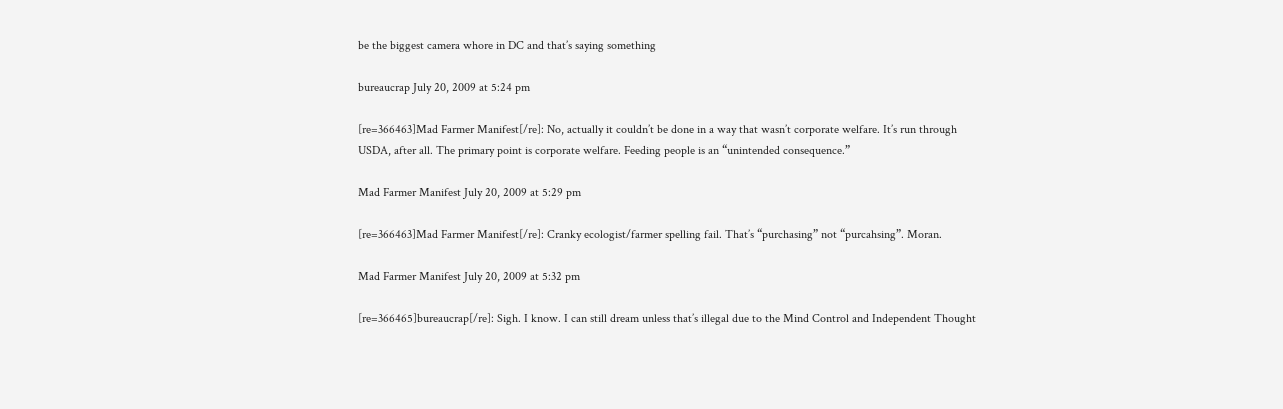be the biggest camera whore in DC and that’s saying something

bureaucrap July 20, 2009 at 5:24 pm

[re=366463]Mad Farmer Manifest[/re]: No, actually it couldn’t be done in a way that wasn’t corporate welfare. It’s run through USDA, after all. The primary point is corporate welfare. Feeding people is an “unintended consequence.”

Mad Farmer Manifest July 20, 2009 at 5:29 pm

[re=366463]Mad Farmer Manifest[/re]: Cranky ecologist/farmer spelling fail. That’s “purchasing” not “purcahsing”. Moran.

Mad Farmer Manifest July 20, 2009 at 5:32 pm

[re=366465]bureaucrap[/re]: Sigh. I know. I can still dream unless that’s illegal due to the Mind Control and Independent Thought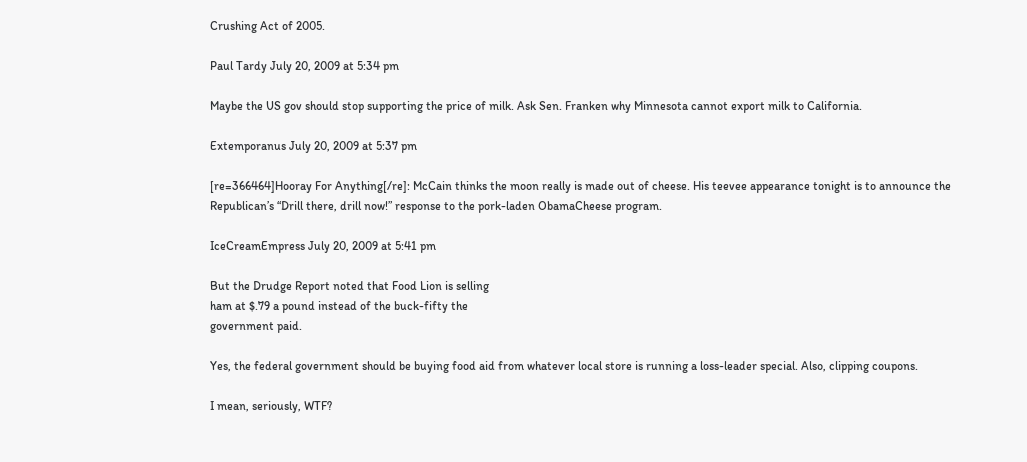Crushing Act of 2005.

Paul Tardy July 20, 2009 at 5:34 pm

Maybe the US gov should stop supporting the price of milk. Ask Sen. Franken why Minnesota cannot export milk to California.

Extemporanus July 20, 2009 at 5:37 pm

[re=366464]Hooray For Anything[/re]: McCain thinks the moon really is made out of cheese. His teevee appearance tonight is to announce the Republican’s “Drill there, drill now!” response to the pork-laden ObamaCheese program.

IceCreamEmpress July 20, 2009 at 5:41 pm

But the Drudge Report noted that Food Lion is selling
ham at $.79 a pound instead of the buck-fifty the
government paid.

Yes, the federal government should be buying food aid from whatever local store is running a loss-leader special. Also, clipping coupons.

I mean, seriously, WTF?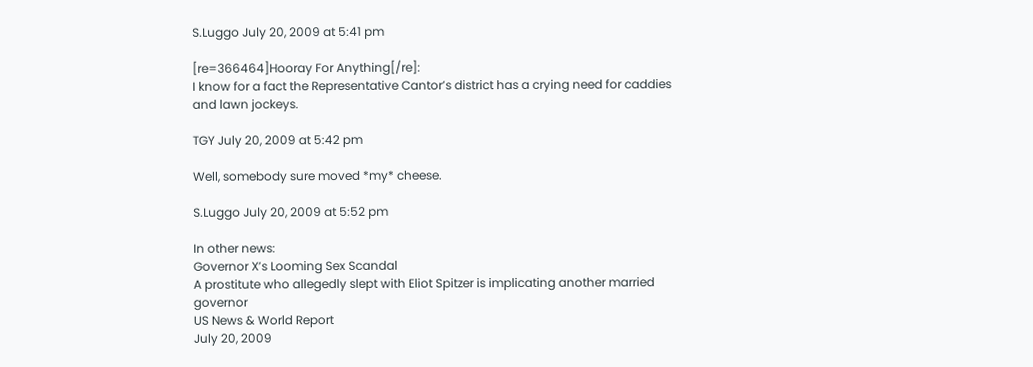S.Luggo July 20, 2009 at 5:41 pm

[re=366464]Hooray For Anything[/re]:
I know for a fact the Representative Cantor’s district has a crying need for caddies and lawn jockeys.

TGY July 20, 2009 at 5:42 pm

Well, somebody sure moved *my* cheese.

S.Luggo July 20, 2009 at 5:52 pm

In other news:
Governor X’s Looming Sex Scandal
A prostitute who allegedly slept with Eliot Spitzer is implicating another married governor
US News & World Report
July 20, 2009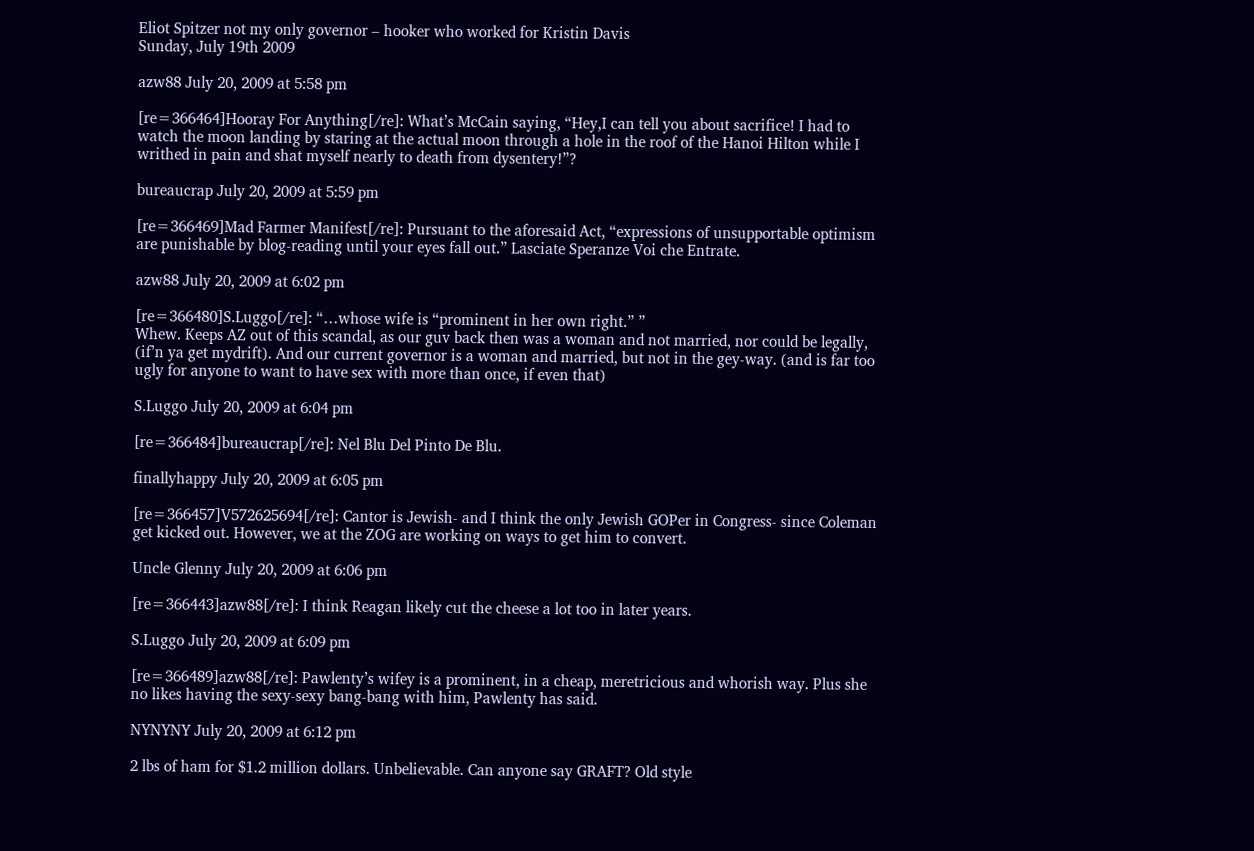Eliot Spitzer not my only governor – hooker who worked for Kristin Davis
Sunday, July 19th 2009

azw88 July 20, 2009 at 5:58 pm

[re=366464]Hooray For Anything[/re]: What’s McCain saying, “Hey,I can tell you about sacrifice! I had to watch the moon landing by staring at the actual moon through a hole in the roof of the Hanoi Hilton while I writhed in pain and shat myself nearly to death from dysentery!”?

bureaucrap July 20, 2009 at 5:59 pm

[re=366469]Mad Farmer Manifest[/re]: Pursuant to the aforesaid Act, “expressions of unsupportable optimism are punishable by blog-reading until your eyes fall out.” Lasciate Speranze Voi che Entrate.

azw88 July 20, 2009 at 6:02 pm

[re=366480]S.Luggo[/re]: “…whose wife is “prominent in her own right.” ”
Whew. Keeps AZ out of this scandal, as our guv back then was a woman and not married, nor could be legally, (if’n ya get mydrift). And our current governor is a woman and married, but not in the gey-way. (and is far too ugly for anyone to want to have sex with more than once, if even that)

S.Luggo July 20, 2009 at 6:04 pm

[re=366484]bureaucrap[/re]: Nel Blu Del Pinto De Blu.

finallyhappy July 20, 2009 at 6:05 pm

[re=366457]V572625694[/re]: Cantor is Jewish- and I think the only Jewish GOPer in Congress- since Coleman get kicked out. However, we at the ZOG are working on ways to get him to convert.

Uncle Glenny July 20, 2009 at 6:06 pm

[re=366443]azw88[/re]: I think Reagan likely cut the cheese a lot too in later years.

S.Luggo July 20, 2009 at 6:09 pm

[re=366489]azw88[/re]: Pawlenty’s wifey is a prominent, in a cheap, meretricious and whorish way. Plus she no likes having the sexy-sexy bang-bang with him, Pawlenty has said.

NYNYNY July 20, 2009 at 6:12 pm

2 lbs of ham for $1.2 million dollars. Unbelievable. Can anyone say GRAFT? Old style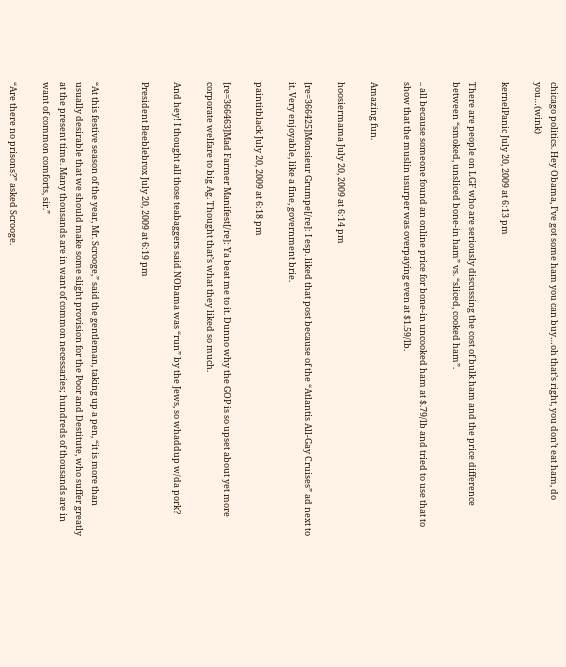chicago politics. Hey Obama, I’ve got some ham you can buy…oh that’s right, you don’t eat ham, do you…(wink)

kernelPanic July 20, 2009 at 6:13 pm

There are people on LGF who are seriously discussing the cost of bulk ham and the price difference between “smoked, unsliced bone-in ham” vs. “sliced, cooked ham”.

.. all because someone found an online price for bone-in uncooked ham at $.79/lb and tried to use that to show that the muslin usurper was overpaying even at $1.59/lb.

Amazing fun.

hoosiermama July 20, 2009 at 6:14 pm

[re=366425]Monsieur Grumpe[/re]: I esp. liked that post because of the “Atlantis All-Gay Cruises” ad next to it. Very enjoyable, like a fine, government brie.

paintitblack July 20, 2009 at 6:18 pm

[re=366463]Mad Farmer Manifest[/re]: Ya beat me to it. Dunno why the GOP is so upset about yet more corporate welfare to big Ag. Thought that’s what they liked so much.

And hey! I thought all those teabaggers said NObama was “run” by the Jews, so whaddup w/da pork?

President Beeblebrox July 20, 2009 at 6:19 pm


“At this festive season of the year, Mr. Scrooge,” said the gentleman, taking up a pen, “it is more than usually desirable that we should make some slight provision for the Poor and Destitute, who suffer greatly at the present time. Many thousands are in want of common necessaries; hundreds of thousands are in want of common comforts, sir.”

“Are there no prisons?” asked Scrooge.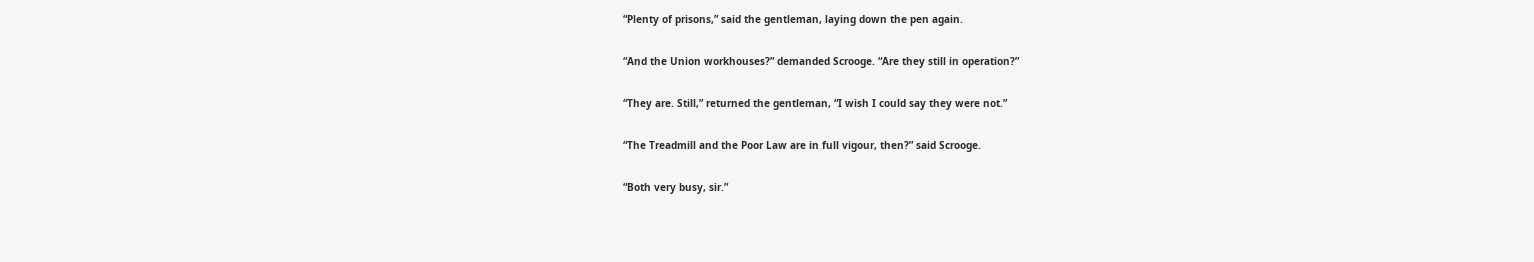“Plenty of prisons,” said the gentleman, laying down the pen again.

“And the Union workhouses?” demanded Scrooge. “Are they still in operation?”

“They are. Still,” returned the gentleman, “I wish I could say they were not.”

“The Treadmill and the Poor Law are in full vigour, then?” said Scrooge.

“Both very busy, sir.”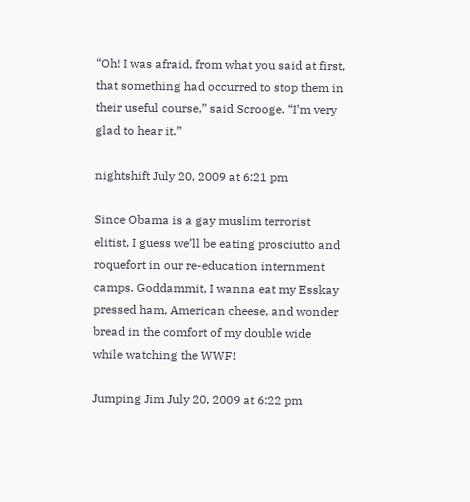“Oh! I was afraid, from what you said at first, that something had occurred to stop them in their useful course,” said Scrooge. “I’m very glad to hear it.”

nightshift July 20, 2009 at 6:21 pm

Since Obama is a gay muslim terrorist elitist, I guess we’ll be eating prosciutto and roquefort in our re-education internment camps. Goddammit, I wanna eat my Esskay pressed ham, American cheese, and wonder bread in the comfort of my double wide while watching the WWF!

Jumping Jim July 20, 2009 at 6:22 pm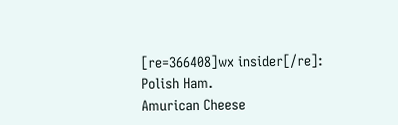[re=366408]wx insider[/re]:
Polish Ham.
Amurican Cheese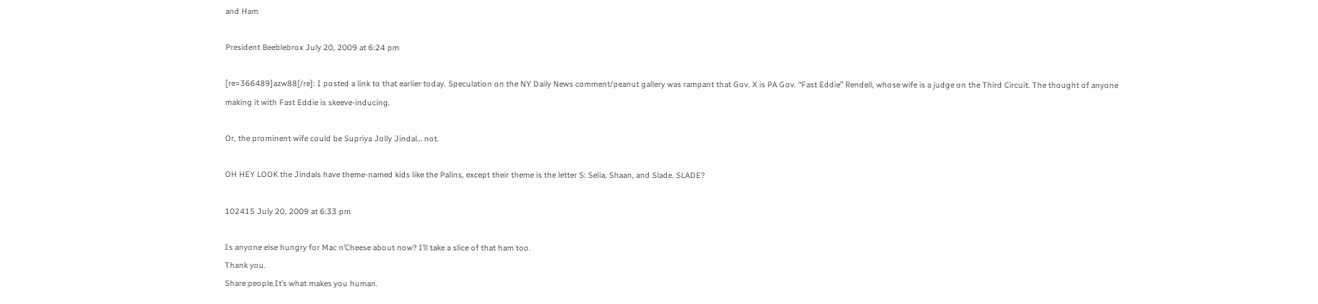and Ham

President Beeblebrox July 20, 2009 at 6:24 pm

[re=366489]azw88[/re]: I posted a link to that earlier today. Speculation on the NY Daily News comment/peanut gallery was rampant that Gov. X is PA Gov. “Fast Eddie” Rendell, whose wife is a judge on the Third Circuit. The thought of anyone making it with Fast Eddie is skeeve-inducing.

Or, the prominent wife could be Supriya Jolly Jindal… not.

OH HEY LOOK the Jindals have theme-named kids like the Palins, except their theme is the letter S: Selia, Shaan, and Slade. SLADE?

102415 July 20, 2009 at 6:33 pm

Is anyone else hungry for Mac n’Cheese about now? I’ll take a slice of that ham too.
Thank you.
Share people.It’s what makes you human.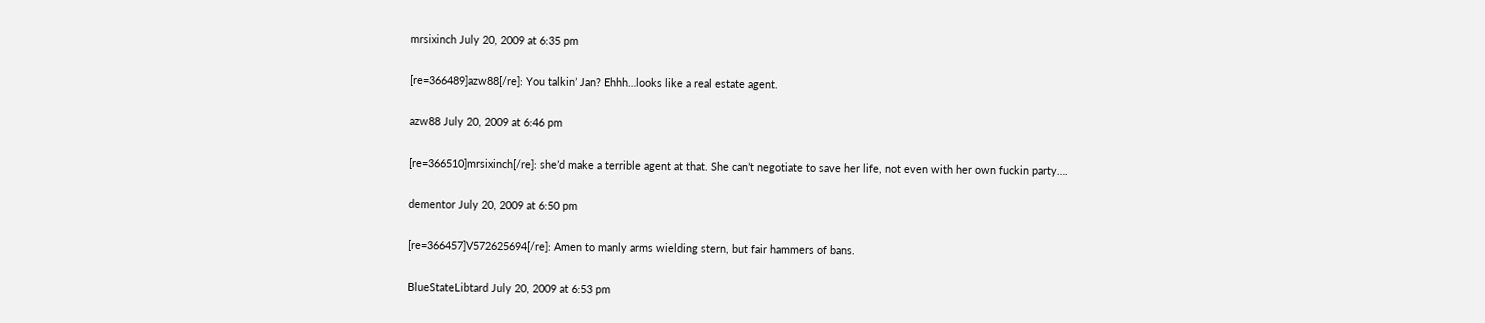mrsixinch July 20, 2009 at 6:35 pm

[re=366489]azw88[/re]: You talkin’ Jan? Ehhh…looks like a real estate agent.

azw88 July 20, 2009 at 6:46 pm

[re=366510]mrsixinch[/re]: she’d make a terrible agent at that. She can’t negotiate to save her life, not even with her own fuckin party….

dementor July 20, 2009 at 6:50 pm

[re=366457]V572625694[/re]: Amen to manly arms wielding stern, but fair hammers of bans.

BlueStateLibtard July 20, 2009 at 6:53 pm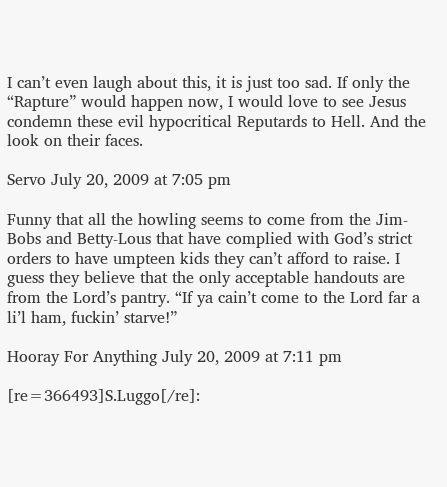I can’t even laugh about this, it is just too sad. If only the “Rapture” would happen now, I would love to see Jesus condemn these evil hypocritical Reputards to Hell. And the look on their faces.

Servo July 20, 2009 at 7:05 pm

Funny that all the howling seems to come from the Jim-Bobs and Betty-Lous that have complied with God’s strict orders to have umpteen kids they can’t afford to raise. I guess they believe that the only acceptable handouts are from the Lord’s pantry. “If ya cain’t come to the Lord far a li’l ham, fuckin’ starve!”

Hooray For Anything July 20, 2009 at 7:11 pm

[re=366493]S.Luggo[/re]: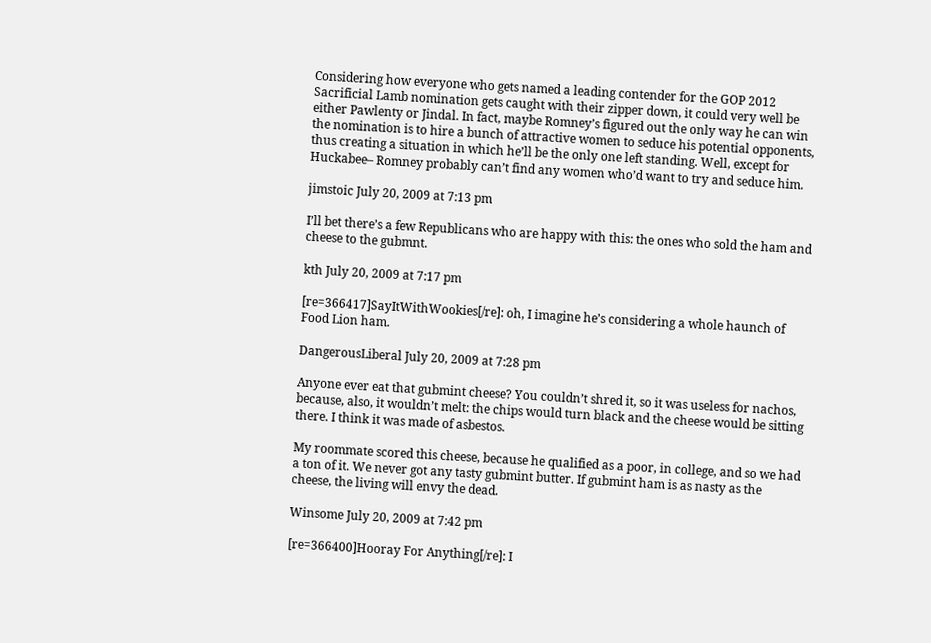Considering how everyone who gets named a leading contender for the GOP 2012 Sacrificial Lamb nomination gets caught with their zipper down, it could very well be either Pawlenty or Jindal. In fact, maybe Romney’s figured out the only way he can win the nomination is to hire a bunch of attractive women to seduce his potential opponents, thus creating a situation in which he’ll be the only one left standing. Well, except for Huckabee– Romney probably can’t find any women who’d want to try and seduce him.

jimstoic July 20, 2009 at 7:13 pm

I’ll bet there’s a few Republicans who are happy with this: the ones who sold the ham and cheese to the gubmnt.

kth July 20, 2009 at 7:17 pm

[re=366417]SayItWithWookies[/re]: oh, I imagine he’s considering a whole haunch of Food Lion ham.

DangerousLiberal July 20, 2009 at 7:28 pm

Anyone ever eat that gubmint cheese? You couldn’t shred it, so it was useless for nachos, because, also, it wouldn’t melt: the chips would turn black and the cheese would be sitting there. I think it was made of asbestos.

My roommate scored this cheese, because he qualified as a poor, in college, and so we had a ton of it. We never got any tasty gubmint butter. If gubmint ham is as nasty as the cheese, the living will envy the dead.

Winsome July 20, 2009 at 7:42 pm

[re=366400]Hooray For Anything[/re]: I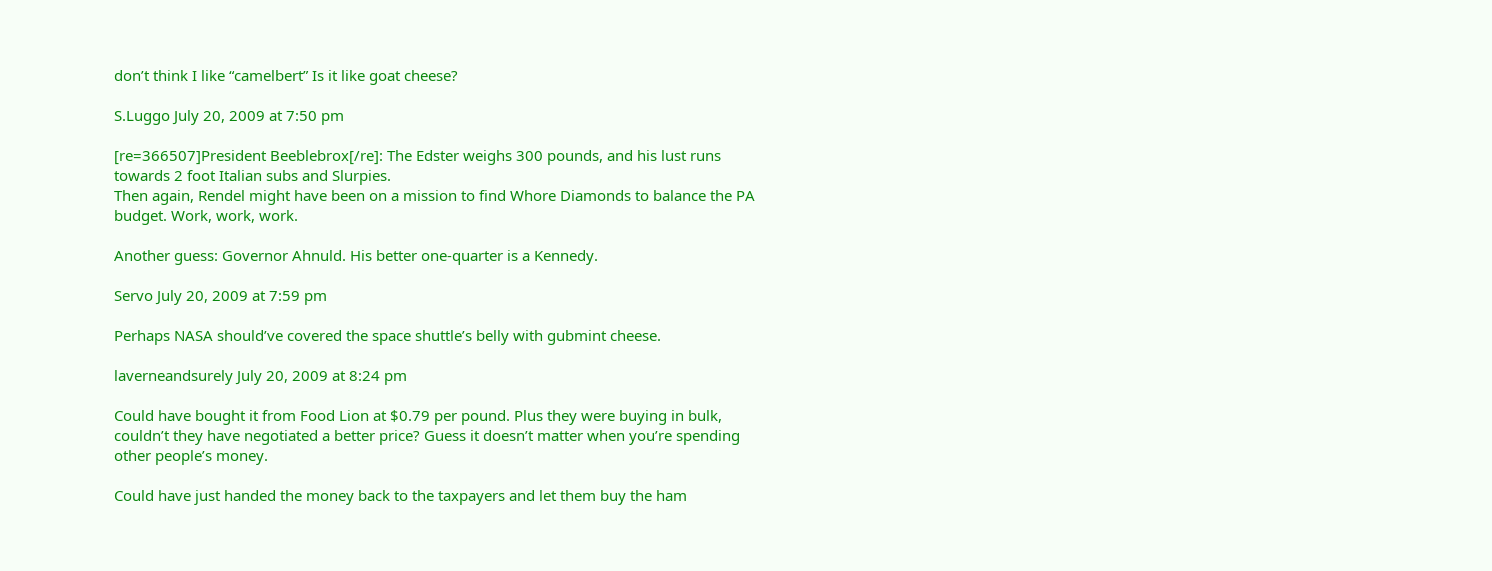don’t think I like “camelbert” Is it like goat cheese?

S.Luggo July 20, 2009 at 7:50 pm

[re=366507]President Beeblebrox[/re]: The Edster weighs 300 pounds, and his lust runs towards 2 foot Italian subs and Slurpies.
Then again, Rendel might have been on a mission to find Whore Diamonds to balance the PA budget. Work, work, work.

Another guess: Governor Ahnuld. His better one-quarter is a Kennedy.

Servo July 20, 2009 at 7:59 pm

Perhaps NASA should’ve covered the space shuttle’s belly with gubmint cheese.

laverneandsurely July 20, 2009 at 8:24 pm

Could have bought it from Food Lion at $0.79 per pound. Plus they were buying in bulk, couldn’t they have negotiated a better price? Guess it doesn’t matter when you’re spending other people’s money.

Could have just handed the money back to the taxpayers and let them buy the ham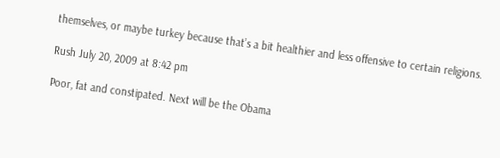themselves, or maybe turkey because that’s a bit healthier and less offensive to certain religions.

Rush July 20, 2009 at 8:42 pm

Poor, fat and constipated. Next will be the Obama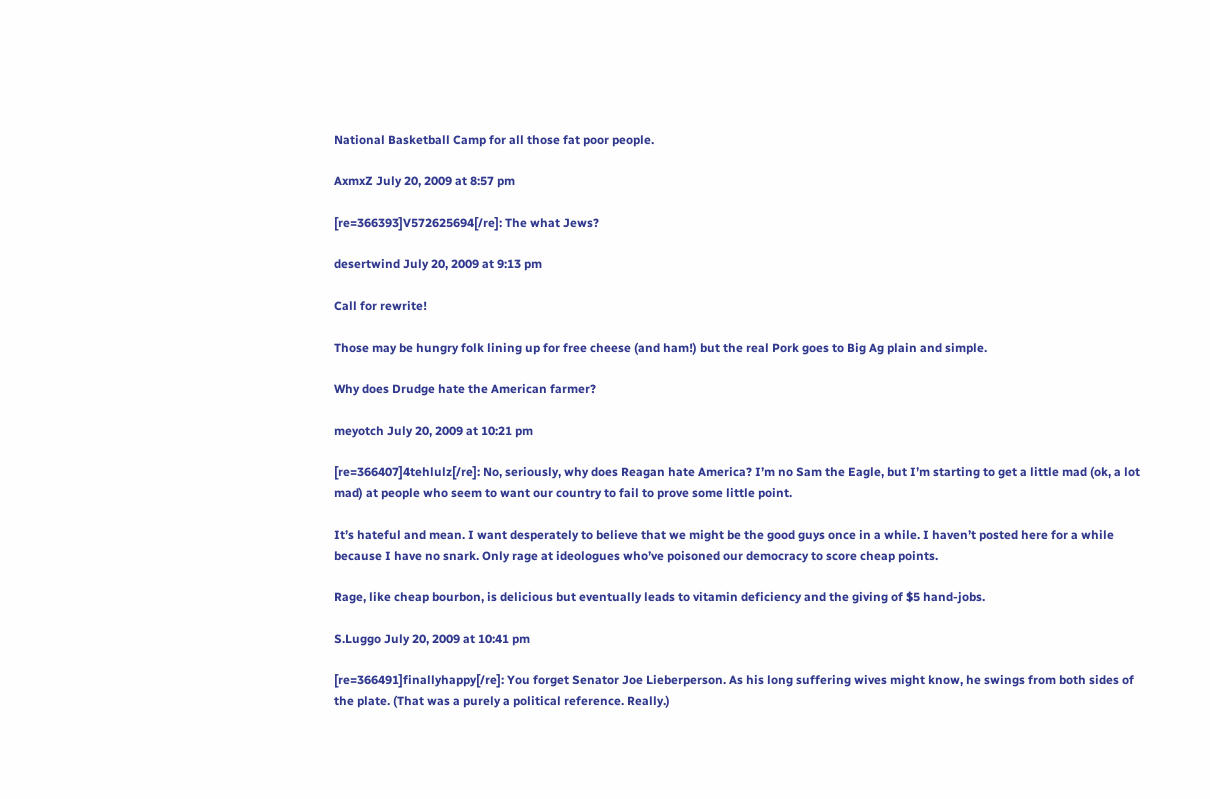National Basketball Camp for all those fat poor people.

AxmxZ July 20, 2009 at 8:57 pm

[re=366393]V572625694[/re]: The what Jews?

desertwind July 20, 2009 at 9:13 pm

Call for rewrite!

Those may be hungry folk lining up for free cheese (and ham!) but the real Pork goes to Big Ag plain and simple.

Why does Drudge hate the American farmer?

meyotch July 20, 2009 at 10:21 pm

[re=366407]4tehlulz[/re]: No, seriously, why does Reagan hate America? I’m no Sam the Eagle, but I’m starting to get a little mad (ok, a lot mad) at people who seem to want our country to fail to prove some little point.

It’s hateful and mean. I want desperately to believe that we might be the good guys once in a while. I haven’t posted here for a while because I have no snark. Only rage at ideologues who’ve poisoned our democracy to score cheap points.

Rage, like cheap bourbon, is delicious but eventually leads to vitamin deficiency and the giving of $5 hand-jobs.

S.Luggo July 20, 2009 at 10:41 pm

[re=366491]finallyhappy[/re]: You forget Senator Joe Lieberperson. As his long suffering wives might know, he swings from both sides of the plate. (That was a purely a political reference. Really.)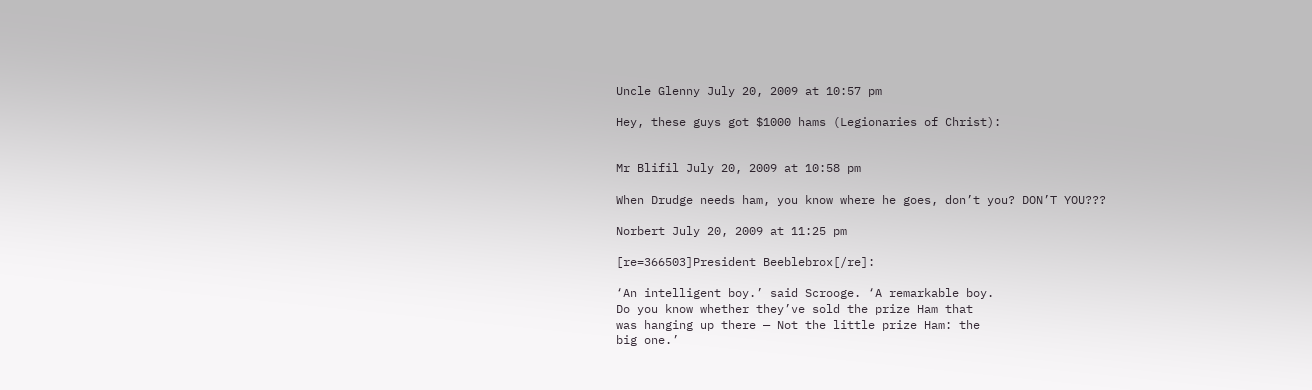Uncle Glenny July 20, 2009 at 10:57 pm

Hey, these guys got $1000 hams (Legionaries of Christ):


Mr Blifil July 20, 2009 at 10:58 pm

When Drudge needs ham, you know where he goes, don’t you? DON’T YOU???

Norbert July 20, 2009 at 11:25 pm

[re=366503]President Beeblebrox[/re]:

‘An intelligent boy.’ said Scrooge. ‘A remarkable boy.
Do you know whether they’ve sold the prize Ham that
was hanging up there — Not the little prize Ham: the
big one.’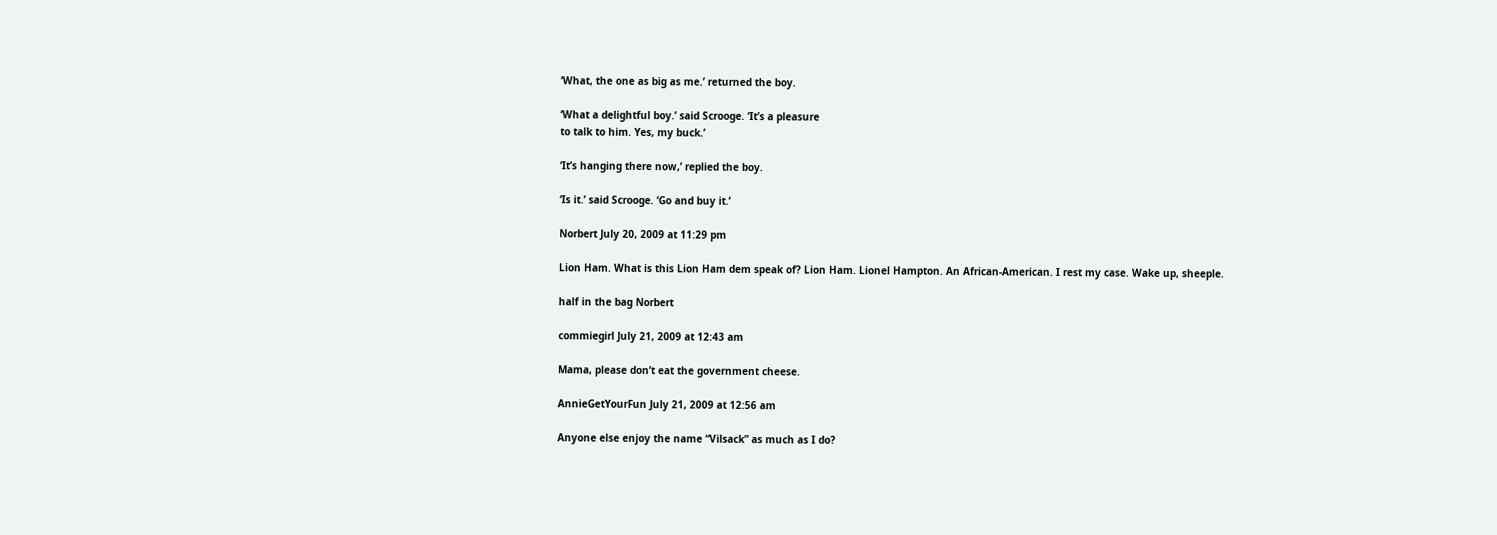‘What, the one as big as me.’ returned the boy.

‘What a delightful boy.’ said Scrooge. ‘It’s a pleasure
to talk to him. Yes, my buck.’

‘It’s hanging there now,’ replied the boy.

‘Is it.’ said Scrooge. ‘Go and buy it.’

Norbert July 20, 2009 at 11:29 pm

Lion Ham. What is this Lion Ham dem speak of? Lion Ham. Lionel Hampton. An African-American. I rest my case. Wake up, sheeple.

half in the bag Norbert

commiegirl July 21, 2009 at 12:43 am

Mama, please don’t eat the government cheese.

AnnieGetYourFun July 21, 2009 at 12:56 am

Anyone else enjoy the name “Vilsack” as much as I do?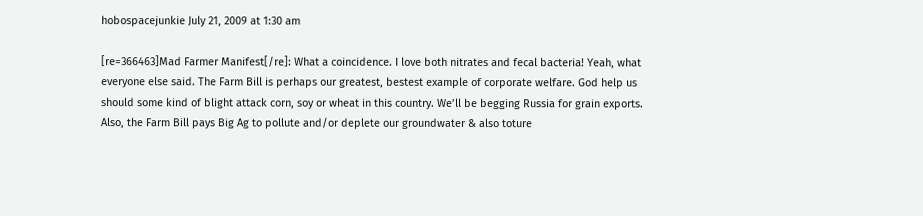hobospacejunkie July 21, 2009 at 1:30 am

[re=366463]Mad Farmer Manifest[/re]: What a coincidence. I love both nitrates and fecal bacteria! Yeah, what everyone else said. The Farm Bill is perhaps our greatest, bestest example of corporate welfare. God help us should some kind of blight attack corn, soy or wheat in this country. We’ll be begging Russia for grain exports. Also, the Farm Bill pays Big Ag to pollute and/or deplete our groundwater & also toture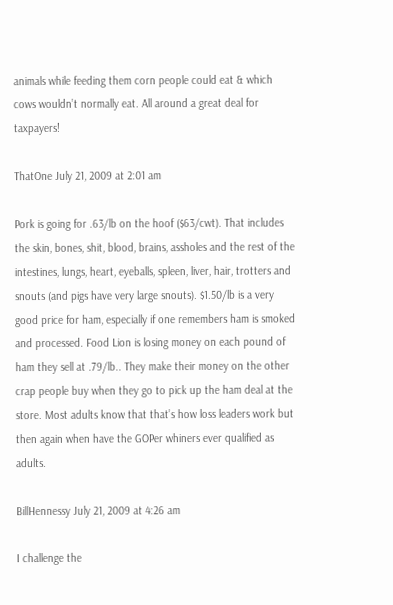animals while feeding them corn people could eat & which cows wouldn’t normally eat. All around a great deal for taxpayers!

ThatOne July 21, 2009 at 2:01 am

Pork is going for .63/lb on the hoof ($63/cwt). That includes the skin, bones, shit, blood, brains, assholes and the rest of the intestines, lungs, heart, eyeballs, spleen, liver, hair, trotters and snouts (and pigs have very large snouts). $1.50/lb is a very good price for ham, especially if one remembers ham is smoked and processed. Food Lion is losing money on each pound of ham they sell at .79/lb.. They make their money on the other crap people buy when they go to pick up the ham deal at the store. Most adults know that that’s how loss leaders work but then again when have the GOPer whiners ever qualified as adults.

BillHennessy July 21, 2009 at 4:26 am

I challenge the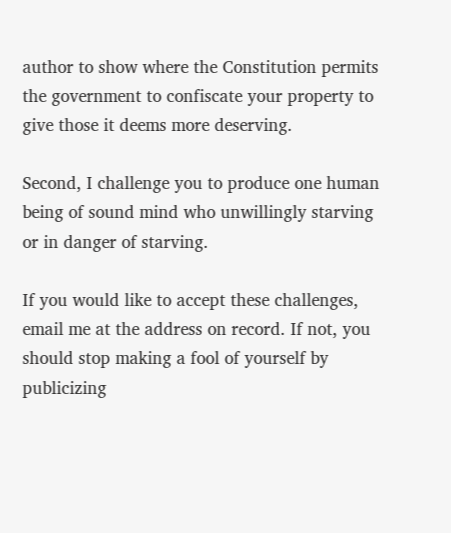author to show where the Constitution permits the government to confiscate your property to give those it deems more deserving.

Second, I challenge you to produce one human being of sound mind who unwillingly starving or in danger of starving.

If you would like to accept these challenges, email me at the address on record. If not, you should stop making a fool of yourself by publicizing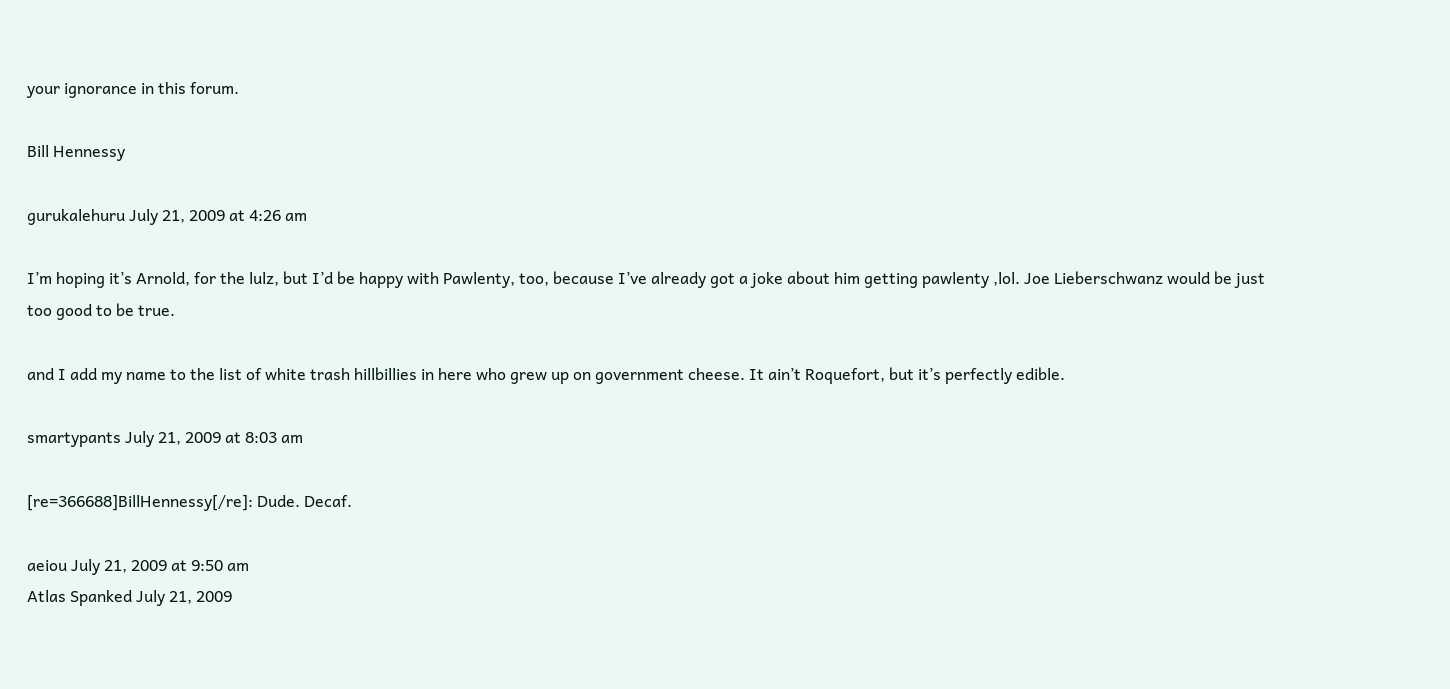your ignorance in this forum.

Bill Hennessy

gurukalehuru July 21, 2009 at 4:26 am

I’m hoping it’s Arnold, for the lulz, but I’d be happy with Pawlenty, too, because I’ve already got a joke about him getting pawlenty ,lol. Joe Lieberschwanz would be just too good to be true.

and I add my name to the list of white trash hillbillies in here who grew up on government cheese. It ain’t Roquefort, but it’s perfectly edible.

smartypants July 21, 2009 at 8:03 am

[re=366688]BillHennessy[/re]: Dude. Decaf.

aeiou July 21, 2009 at 9:50 am
Atlas Spanked July 21, 2009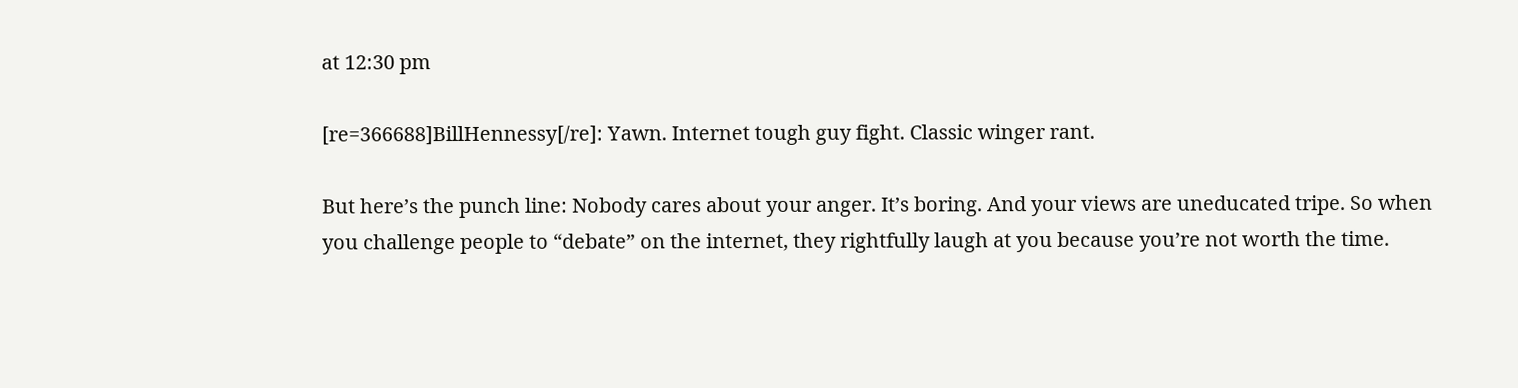at 12:30 pm

[re=366688]BillHennessy[/re]: Yawn. Internet tough guy fight. Classic winger rant.

But here’s the punch line: Nobody cares about your anger. It’s boring. And your views are uneducated tripe. So when you challenge people to “debate” on the internet, they rightfully laugh at you because you’re not worth the time.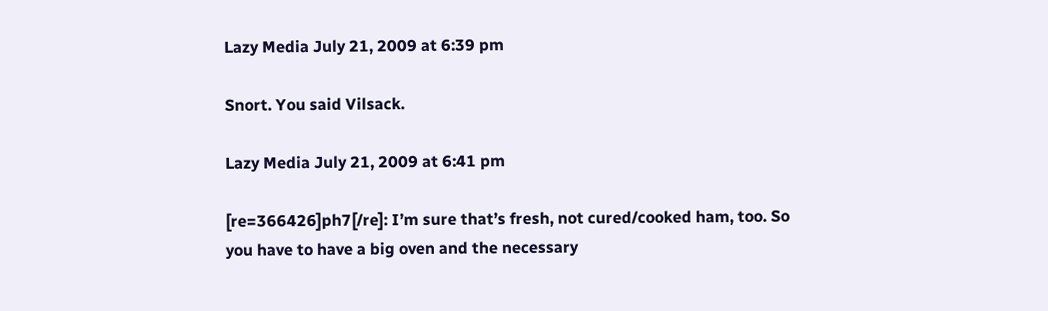Lazy Media July 21, 2009 at 6:39 pm

Snort. You said Vilsack.

Lazy Media July 21, 2009 at 6:41 pm

[re=366426]ph7[/re]: I’m sure that’s fresh, not cured/cooked ham, too. So you have to have a big oven and the necessary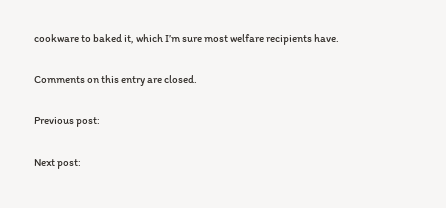cookware to baked it, which I’m sure most welfare recipients have.

Comments on this entry are closed.

Previous post:

Next post: